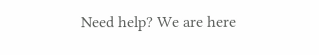Need help? We are here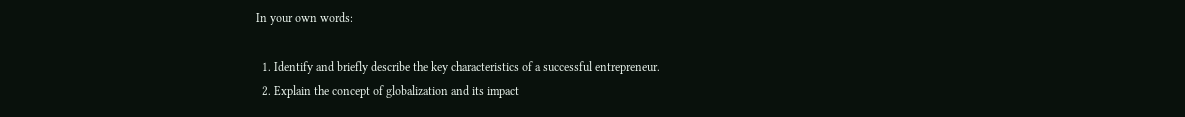In your own words:

  1. Identify and briefly describe the key characteristics of a successful entrepreneur.
  2. Explain the concept of globalization and its impact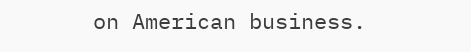on American business.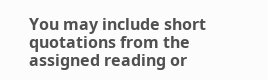You may include short quotations from the assigned reading or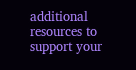additional resources to support your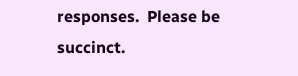responses.  Please be succinct.